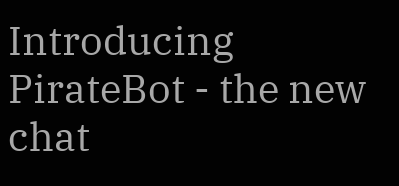Introducing PirateBot - the new chat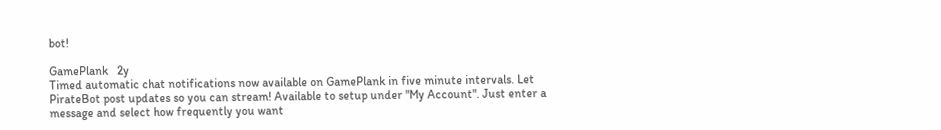bot!

GamePlank   2y
Timed automatic chat notifications now available on GamePlank in five minute intervals. Let PirateBot post updates so you can stream! Available to setup under "My Account". Just enter a message and select how frequently you want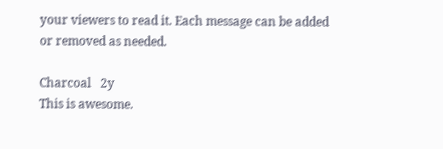your viewers to read it. Each message can be added or removed as needed.

Charcoal   2y
This is awesome.